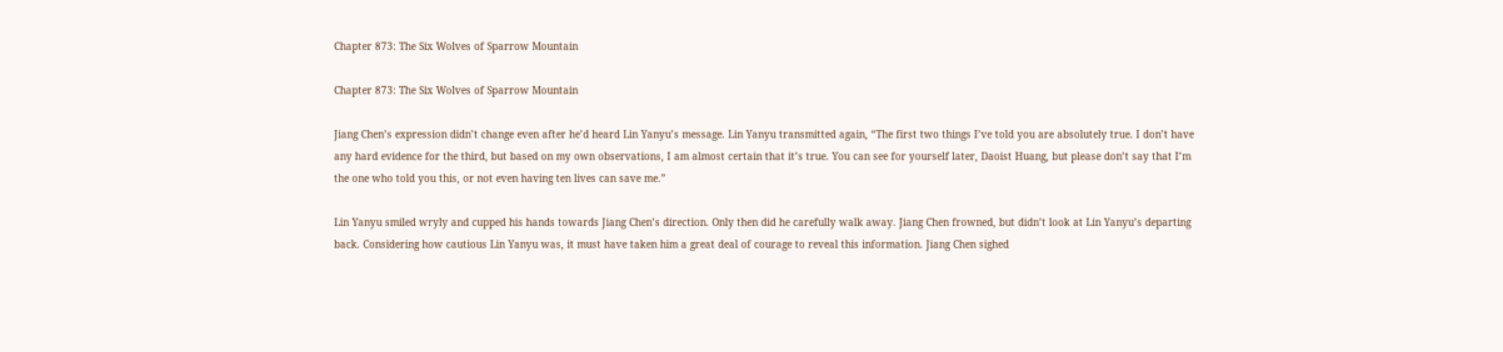Chapter 873: The Six Wolves of Sparrow Mountain

Chapter 873: The Six Wolves of Sparrow Mountain

Jiang Chen’s expression didn’t change even after he’d heard Lin Yanyu’s message. Lin Yanyu transmitted again, “The first two things I’ve told you are absolutely true. I don’t have any hard evidence for the third, but based on my own observations, I am almost certain that it’s true. You can see for yourself later, Daoist Huang, but please don’t say that I’m the one who told you this, or not even having ten lives can save me.”

Lin Yanyu smiled wryly and cupped his hands towards Jiang Chen’s direction. Only then did he carefully walk away. Jiang Chen frowned, but didn’t look at Lin Yanyu’s departing back. Considering how cautious Lin Yanyu was, it must have taken him a great deal of courage to reveal this information. Jiang Chen sighed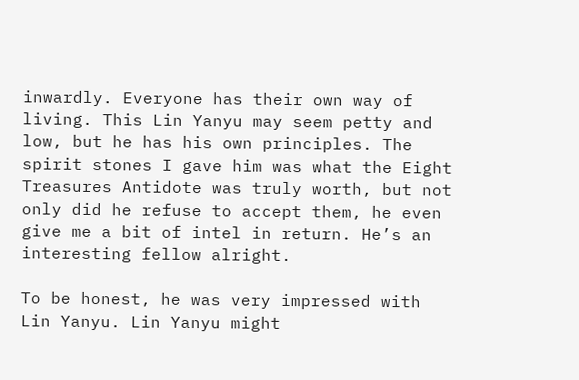inwardly. Everyone has their own way of living. This Lin Yanyu may seem petty and low, but he has his own principles. The spirit stones I gave him was what the Eight Treasures Antidote was truly worth, but not only did he refuse to accept them, he even give me a bit of intel in return. He’s an interesting fellow alright.

To be honest, he was very impressed with Lin Yanyu. Lin Yanyu might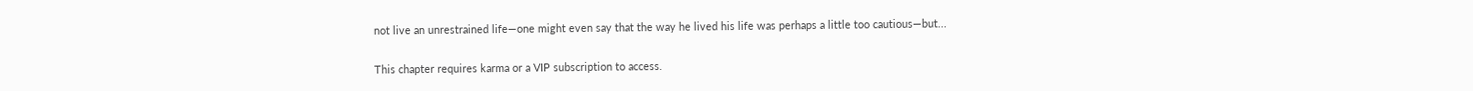not live an unrestrained life—one might even say that the way he lived his life was perhaps a little too cautious—but...

This chapter requires karma or a VIP subscription to access.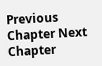Previous Chapter Next Chapter